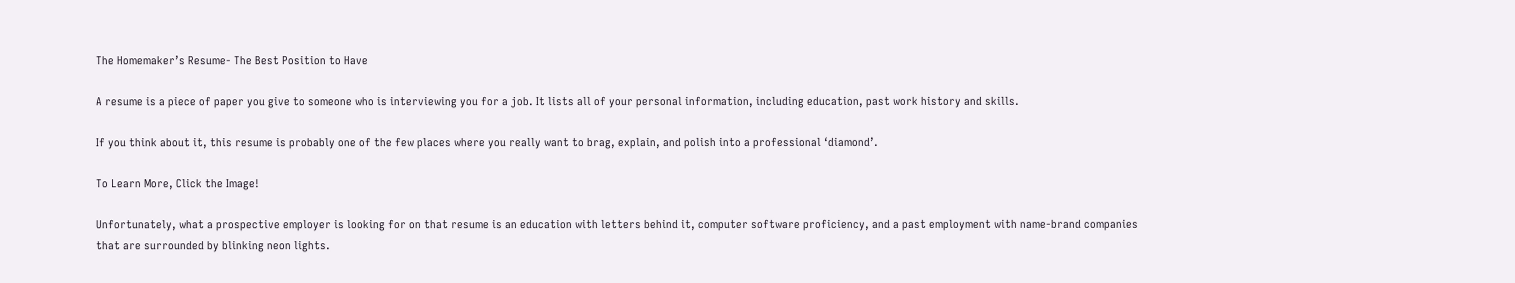The Homemaker’s Resume- The Best Position to Have

A resume is a piece of paper you give to someone who is interviewing you for a job. It lists all of your personal information, including education, past work history and skills.

If you think about it, this resume is probably one of the few places where you really want to brag, explain, and polish into a professional ‘diamond’.

To Learn More, Click the Image!

Unfortunately, what a prospective employer is looking for on that resume is an education with letters behind it, computer software proficiency, and a past employment with name-brand companies that are surrounded by blinking neon lights.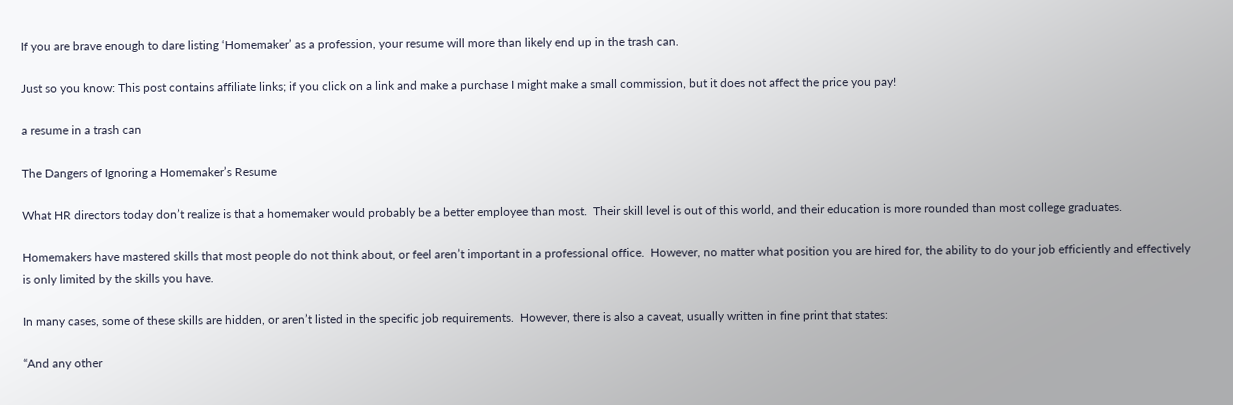If you are brave enough to dare listing ‘Homemaker’ as a profession, your resume will more than likely end up in the trash can.

Just so you know: This post contains affiliate links; if you click on a link and make a purchase I might make a small commission, but it does not affect the price you pay!

a resume in a trash can

The Dangers of Ignoring a Homemaker’s Resume

What HR directors today don’t realize is that a homemaker would probably be a better employee than most.  Their skill level is out of this world, and their education is more rounded than most college graduates.

Homemakers have mastered skills that most people do not think about, or feel aren’t important in a professional office.  However, no matter what position you are hired for, the ability to do your job efficiently and effectively is only limited by the skills you have.

In many cases, some of these skills are hidden, or aren’t listed in the specific job requirements.  However, there is also a caveat, usually written in fine print that states:

“And any other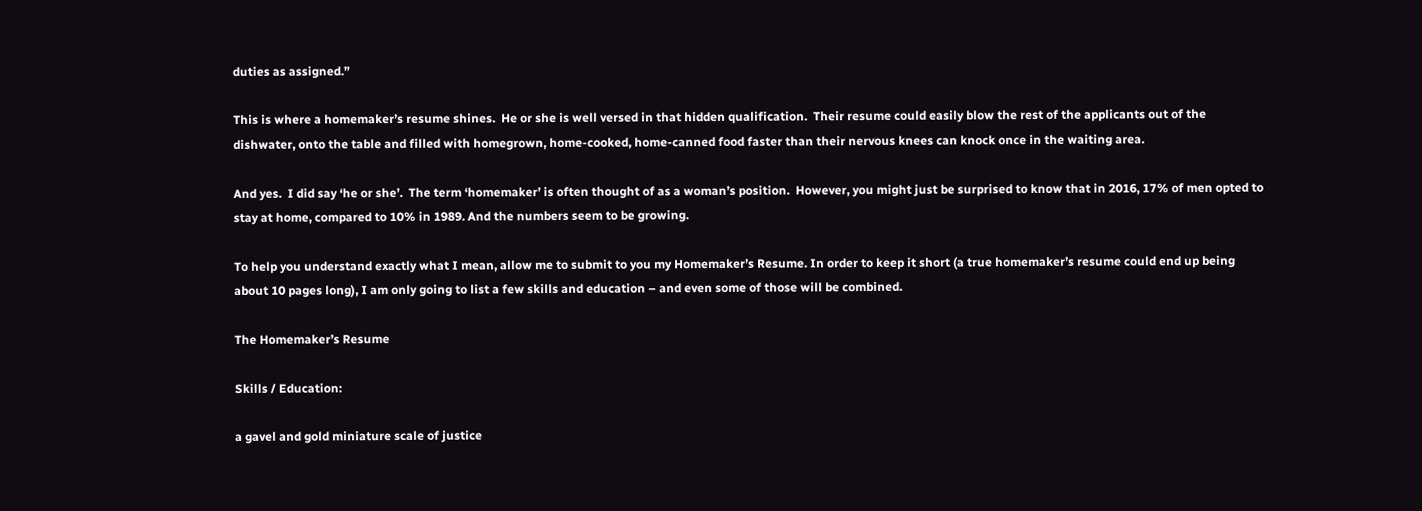duties as assigned.”

This is where a homemaker’s resume shines.  He or she is well versed in that hidden qualification.  Their resume could easily blow the rest of the applicants out of the dishwater, onto the table and filled with homegrown, home-cooked, home-canned food faster than their nervous knees can knock once in the waiting area.

And yes.  I did say ‘he or she’.  The term ‘homemaker’ is often thought of as a woman’s position.  However, you might just be surprised to know that in 2016, 17% of men opted to stay at home, compared to 10% in 1989. And the numbers seem to be growing.

To help you understand exactly what I mean, allow me to submit to you my Homemaker’s Resume. In order to keep it short (a true homemaker’s resume could end up being about 10 pages long), I am only going to list a few skills and education – and even some of those will be combined.

The Homemaker’s Resume

Skills / Education:

a gavel and gold miniature scale of justice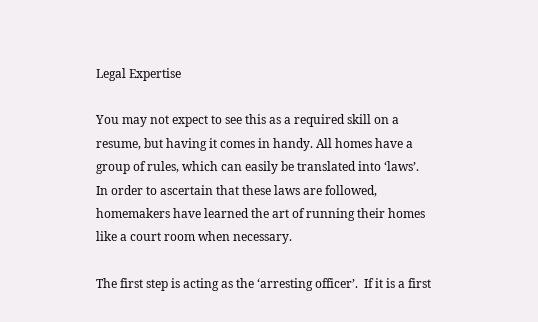Legal Expertise

You may not expect to see this as a required skill on a resume, but having it comes in handy. All homes have a group of rules, which can easily be translated into ‘laws’.  In order to ascertain that these laws are followed, homemakers have learned the art of running their homes like a court room when necessary.

The first step is acting as the ‘arresting officer’.  If it is a first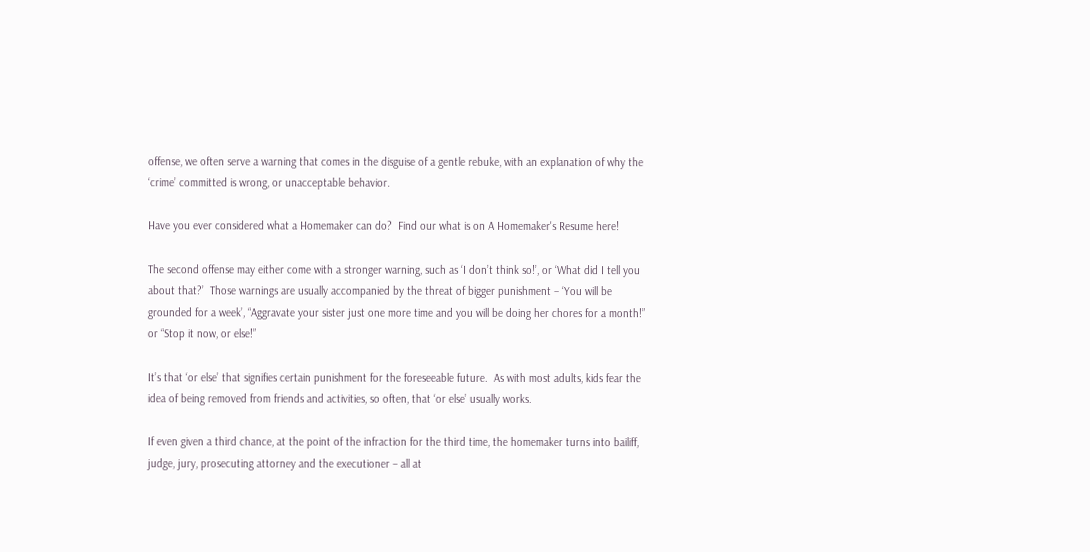offense, we often serve a warning that comes in the disguise of a gentle rebuke, with an explanation of why the ‘crime’ committed is wrong, or unacceptable behavior.

Have you ever considered what a Homemaker can do?  Find our what is on A Homemaker's Resume here!

The second offense may either come with a stronger warning, such as ‘I don’t think so!’, or ‘What did I tell you about that?’  Those warnings are usually accompanied by the threat of bigger punishment – ‘You will be grounded for a week’, “Aggravate your sister just one more time and you will be doing her chores for a month!” or “Stop it now, or else!”

It’s that ‘or else’ that signifies certain punishment for the foreseeable future.  As with most adults, kids fear the idea of being removed from friends and activities, so often, that ‘or else’ usually works.

If even given a third chance, at the point of the infraction for the third time, the homemaker turns into bailiff, judge, jury, prosecuting attorney and the executioner – all at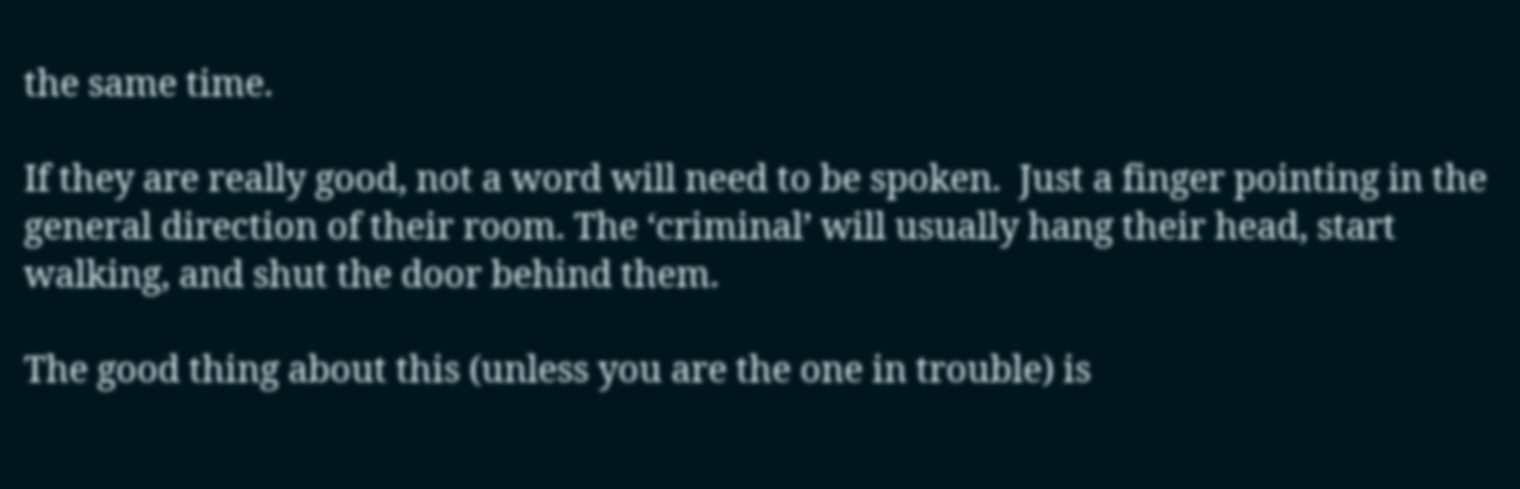the same time.

If they are really good, not a word will need to be spoken.  Just a finger pointing in the general direction of their room. The ‘criminal’ will usually hang their head, start walking, and shut the door behind them.

The good thing about this (unless you are the one in trouble) is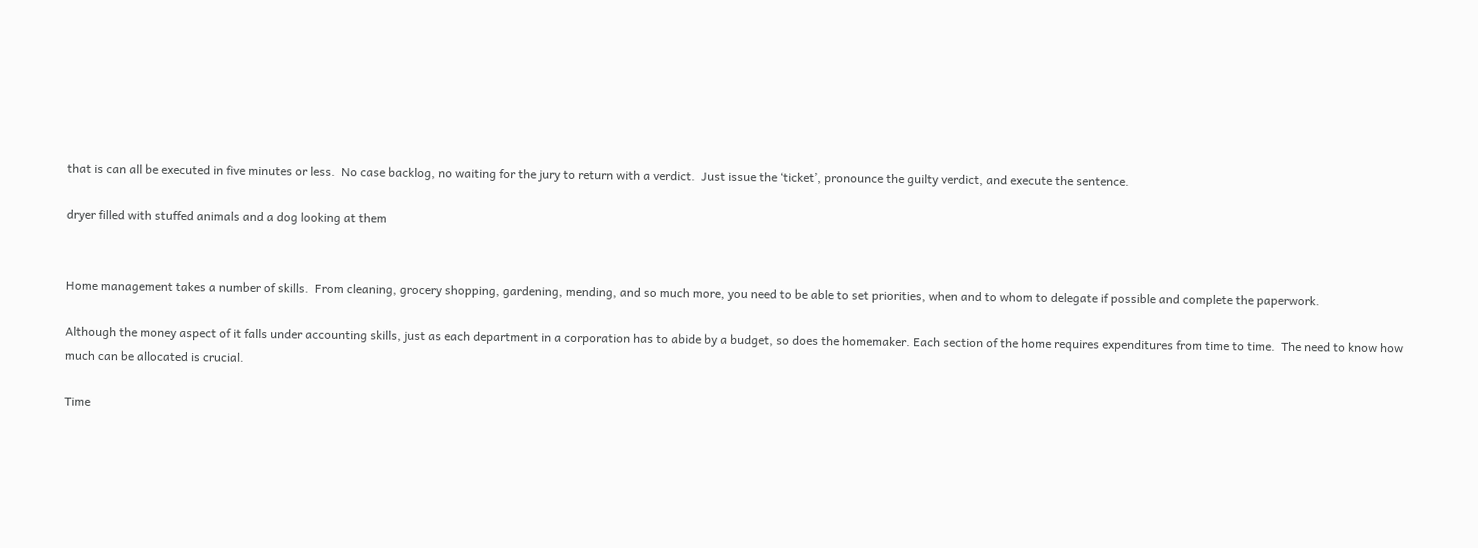that is can all be executed in five minutes or less.  No case backlog, no waiting for the jury to return with a verdict.  Just issue the ‘ticket’, pronounce the guilty verdict, and execute the sentence.

dryer filled with stuffed animals and a dog looking at them


Home management takes a number of skills.  From cleaning, grocery shopping, gardening, mending, and so much more, you need to be able to set priorities, when and to whom to delegate if possible and complete the paperwork.

Although the money aspect of it falls under accounting skills, just as each department in a corporation has to abide by a budget, so does the homemaker. Each section of the home requires expenditures from time to time.  The need to know how much can be allocated is crucial.

Time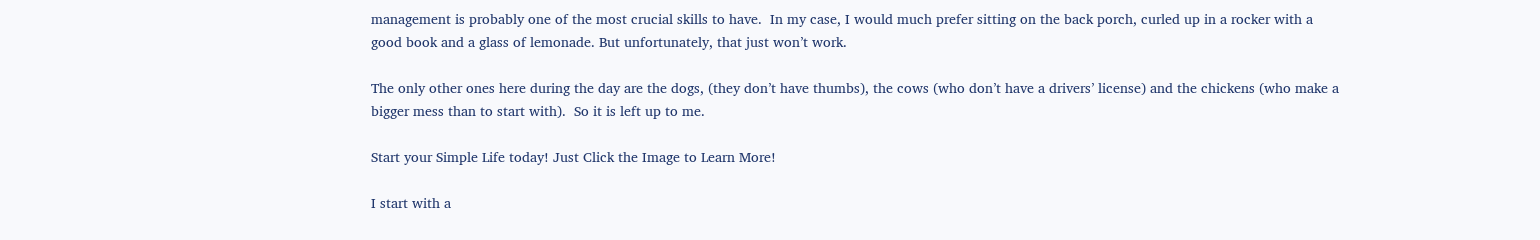management is probably one of the most crucial skills to have.  In my case, I would much prefer sitting on the back porch, curled up in a rocker with a good book and a glass of lemonade. But unfortunately, that just won’t work.

The only other ones here during the day are the dogs, (they don’t have thumbs), the cows (who don’t have a drivers’ license) and the chickens (who make a bigger mess than to start with).  So it is left up to me.

Start your Simple Life today! Just Click the Image to Learn More!

I start with a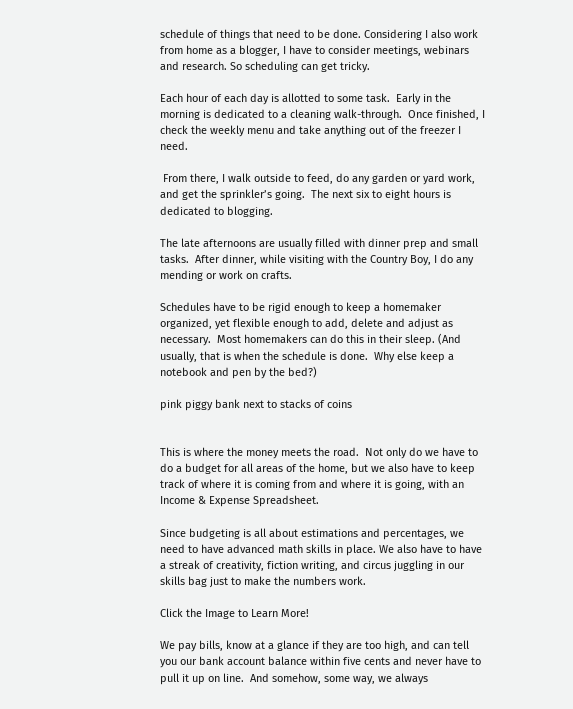schedule of things that need to be done. Considering I also work from home as a blogger, I have to consider meetings, webinars and research. So scheduling can get tricky.

Each hour of each day is allotted to some task.  Early in the morning is dedicated to a cleaning walk-through.  Once finished, I check the weekly menu and take anything out of the freezer I need.

 From there, I walk outside to feed, do any garden or yard work, and get the sprinkler’s going.  The next six to eight hours is dedicated to blogging.

The late afternoons are usually filled with dinner prep and small tasks.  After dinner, while visiting with the Country Boy, I do any mending or work on crafts.

Schedules have to be rigid enough to keep a homemaker organized, yet flexible enough to add, delete and adjust as necessary.  Most homemakers can do this in their sleep. (And usually, that is when the schedule is done.  Why else keep a notebook and pen by the bed?)

pink piggy bank next to stacks of coins


This is where the money meets the road.  Not only do we have to do a budget for all areas of the home, but we also have to keep track of where it is coming from and where it is going, with an Income & Expense Spreadsheet.

Since budgeting is all about estimations and percentages, we need to have advanced math skills in place. We also have to have a streak of creativity, fiction writing, and circus juggling in our skills bag just to make the numbers work.

Click the Image to Learn More!

We pay bills, know at a glance if they are too high, and can tell you our bank account balance within five cents and never have to pull it up on line.  And somehow, some way, we always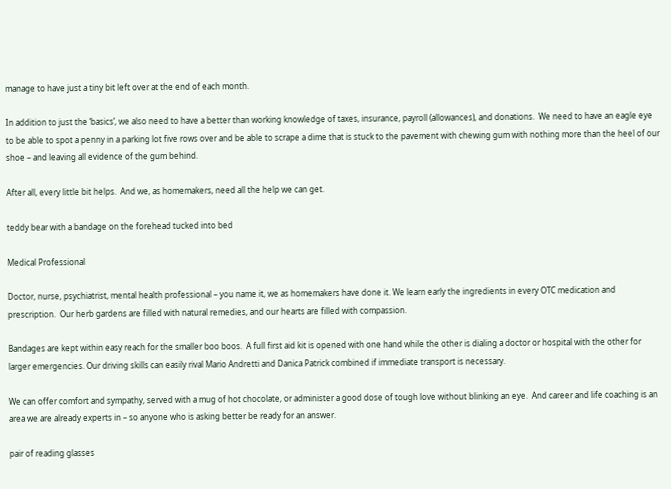manage to have just a tiny bit left over at the end of each month.

In addition to just the ‘basics’, we also need to have a better than working knowledge of taxes, insurance, payroll (allowances), and donations.  We need to have an eagle eye to be able to spot a penny in a parking lot five rows over and be able to scrape a dime that is stuck to the pavement with chewing gum with nothing more than the heel of our shoe – and leaving all evidence of the gum behind.

After all, every little bit helps.  And we, as homemakers, need all the help we can get.

teddy bear with a bandage on the forehead tucked into bed

Medical Professional

Doctor, nurse, psychiatrist, mental health professional – you name it, we as homemakers have done it. We learn early the ingredients in every OTC medication and prescription.  Our herb gardens are filled with natural remedies, and our hearts are filled with compassion.

Bandages are kept within easy reach for the smaller boo boos.  A full first aid kit is opened with one hand while the other is dialing a doctor or hospital with the other for larger emergencies. Our driving skills can easily rival Mario Andretti and Danica Patrick combined if immediate transport is necessary.

We can offer comfort and sympathy, served with a mug of hot chocolate, or administer a good dose of tough love without blinking an eye.  And career and life coaching is an area we are already experts in – so anyone who is asking better be ready for an answer.

pair of reading glasses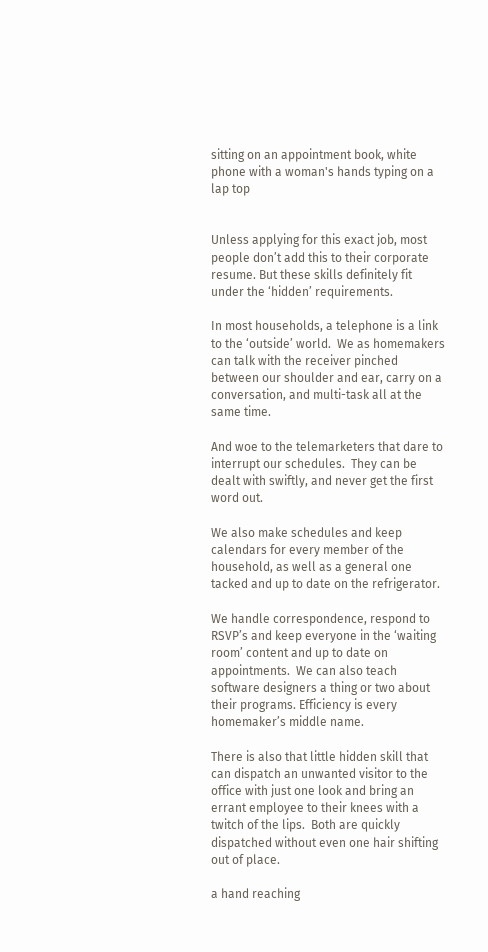sitting on an appointment book, white phone with a woman's hands typing on a lap top


Unless applying for this exact job, most people don’t add this to their corporate resume. But these skills definitely fit under the ‘hidden’ requirements.

In most households, a telephone is a link to the ‘outside’ world.  We as homemakers can talk with the receiver pinched between our shoulder and ear, carry on a conversation, and multi-task all at the same time.

And woe to the telemarketers that dare to interrupt our schedules.  They can be dealt with swiftly, and never get the first word out.

We also make schedules and keep calendars for every member of the household, as well as a general one tacked and up to date on the refrigerator.

We handle correspondence, respond to RSVP’s and keep everyone in the ‘waiting room’ content and up to date on appointments.  We can also teach software designers a thing or two about their programs. Efficiency is every homemaker’s middle name.

There is also that little hidden skill that can dispatch an unwanted visitor to the office with just one look and bring an errant employee to their knees with a twitch of the lips.  Both are quickly dispatched without even one hair shifting out of place.

a hand reaching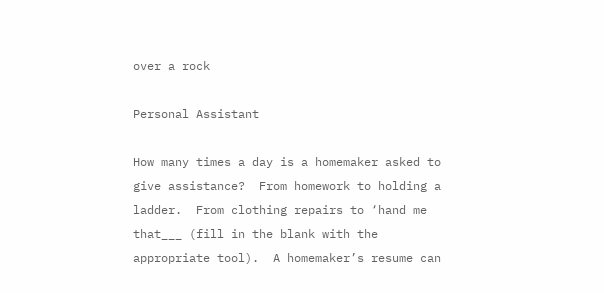over a rock

Personal Assistant

How many times a day is a homemaker asked to give assistance?  From homework to holding a ladder.  From clothing repairs to ‘hand me that___ (fill in the blank with the appropriate tool).  A homemaker’s resume can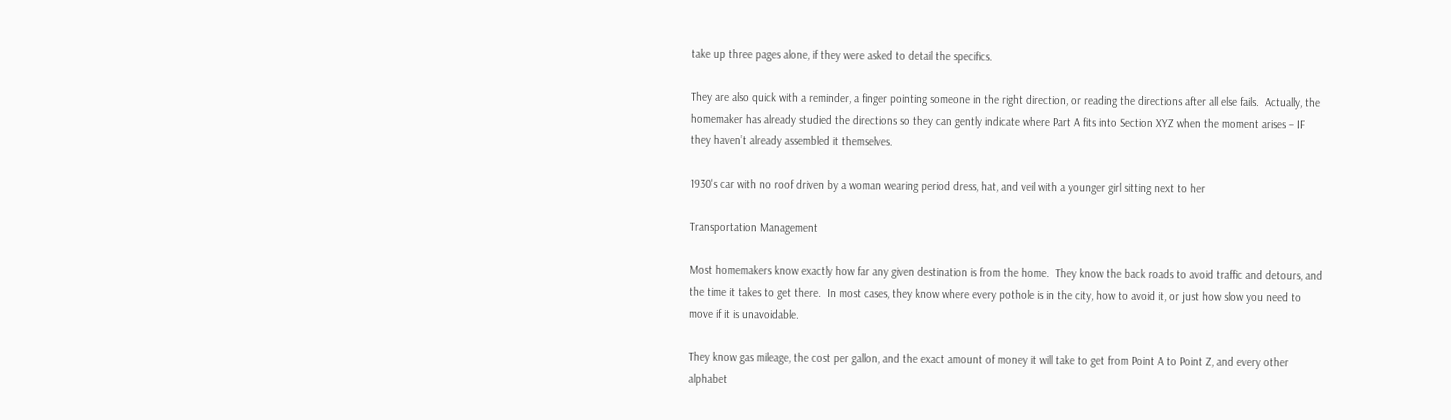take up three pages alone, if they were asked to detail the specifics.

They are also quick with a reminder, a finger pointing someone in the right direction, or reading the directions after all else fails.  Actually, the homemaker has already studied the directions so they can gently indicate where Part A fits into Section XYZ when the moment arises – IF they haven’t already assembled it themselves.

1930's car with no roof driven by a woman wearing period dress, hat, and veil with a younger girl sitting next to her

Transportation Management

Most homemakers know exactly how far any given destination is from the home.  They know the back roads to avoid traffic and detours, and the time it takes to get there.  In most cases, they know where every pothole is in the city, how to avoid it, or just how slow you need to move if it is unavoidable.

They know gas mileage, the cost per gallon, and the exact amount of money it will take to get from Point A to Point Z, and every other alphabet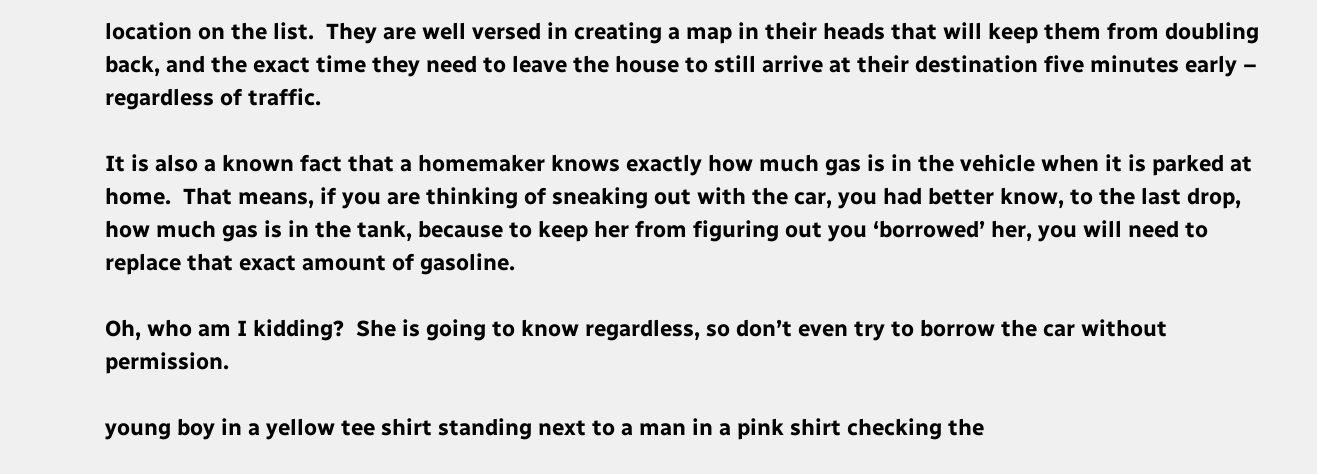location on the list.  They are well versed in creating a map in their heads that will keep them from doubling back, and the exact time they need to leave the house to still arrive at their destination five minutes early – regardless of traffic.

It is also a known fact that a homemaker knows exactly how much gas is in the vehicle when it is parked at home.  That means, if you are thinking of sneaking out with the car, you had better know, to the last drop, how much gas is in the tank, because to keep her from figuring out you ‘borrowed’ her, you will need to replace that exact amount of gasoline.

Oh, who am I kidding?  She is going to know regardless, so don’t even try to borrow the car without permission.

young boy in a yellow tee shirt standing next to a man in a pink shirt checking the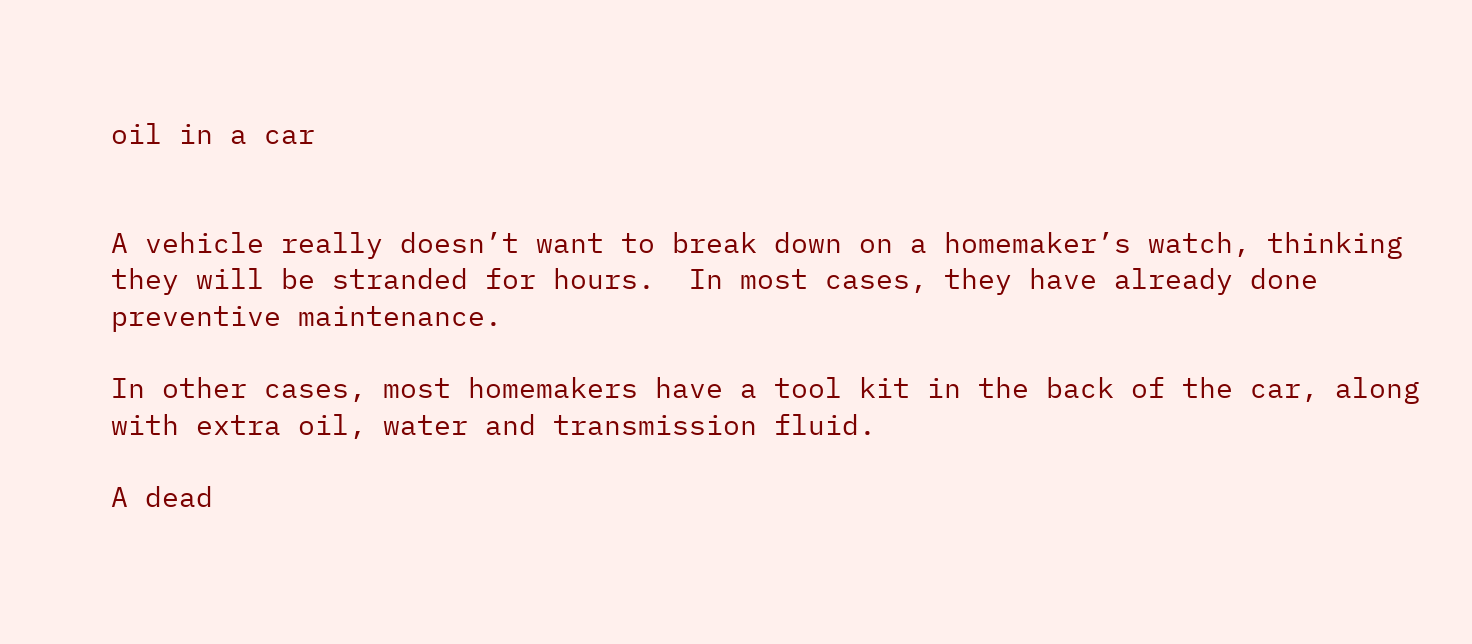oil in a car


A vehicle really doesn’t want to break down on a homemaker’s watch, thinking they will be stranded for hours.  In most cases, they have already done preventive maintenance.

In other cases, most homemakers have a tool kit in the back of the car, along with extra oil, water and transmission fluid.

A dead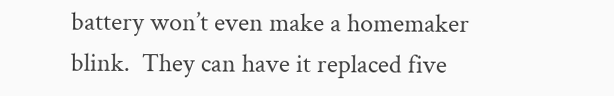battery won’t even make a homemaker blink.  They can have it replaced five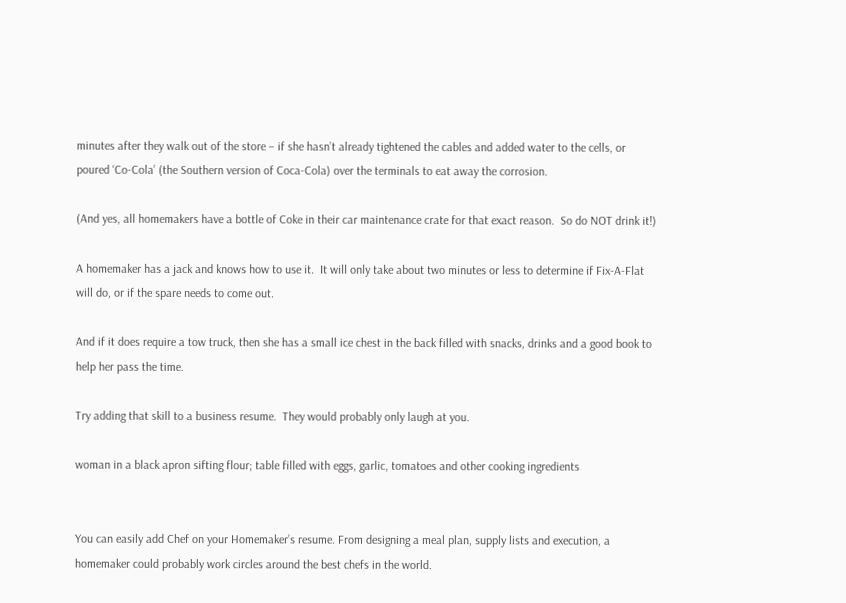minutes after they walk out of the store – if she hasn’t already tightened the cables and added water to the cells, or poured ‘Co-Cola’ (the Southern version of Coca-Cola) over the terminals to eat away the corrosion.

(And yes, all homemakers have a bottle of Coke in their car maintenance crate for that exact reason.  So do NOT drink it!)

A homemaker has a jack and knows how to use it.  It will only take about two minutes or less to determine if Fix-A-Flat will do, or if the spare needs to come out.

And if it does require a tow truck, then she has a small ice chest in the back filled with snacks, drinks and a good book to help her pass the time.

Try adding that skill to a business resume.  They would probably only laugh at you.

woman in a black apron sifting flour; table filled with eggs, garlic, tomatoes and other cooking ingredients


You can easily add Chef on your Homemaker’s resume. From designing a meal plan, supply lists and execution, a homemaker could probably work circles around the best chefs in the world.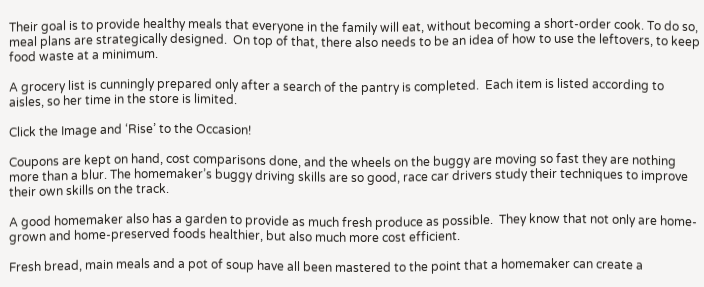Their goal is to provide healthy meals that everyone in the family will eat, without becoming a short-order cook. To do so, meal plans are strategically designed.  On top of that, there also needs to be an idea of how to use the leftovers, to keep food waste at a minimum.

A grocery list is cunningly prepared only after a search of the pantry is completed.  Each item is listed according to aisles, so her time in the store is limited.

Click the Image and ‘Rise’ to the Occasion!

Coupons are kept on hand, cost comparisons done, and the wheels on the buggy are moving so fast they are nothing more than a blur. The homemaker’s buggy driving skills are so good, race car drivers study their techniques to improve their own skills on the track.

A good homemaker also has a garden to provide as much fresh produce as possible.  They know that not only are home-grown and home-preserved foods healthier, but also much more cost efficient.

Fresh bread, main meals and a pot of soup have all been mastered to the point that a homemaker can create a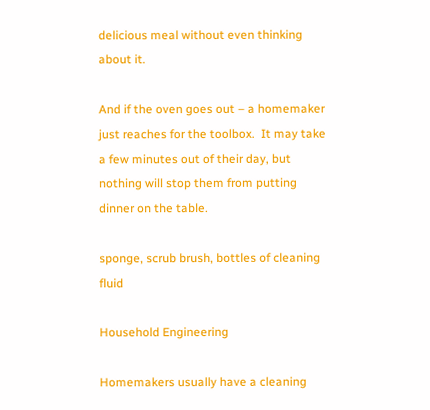delicious meal without even thinking about it.

And if the oven goes out – a homemaker just reaches for the toolbox.  It may take a few minutes out of their day, but nothing will stop them from putting dinner on the table.

sponge, scrub brush, bottles of cleaning fluid

Household Engineering

Homemakers usually have a cleaning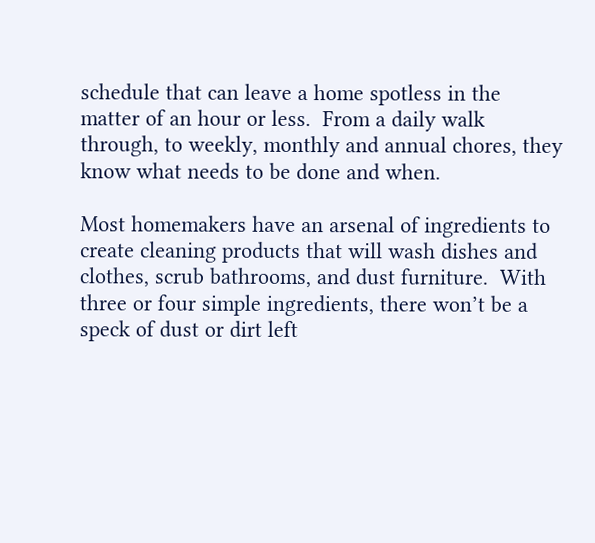schedule that can leave a home spotless in the matter of an hour or less.  From a daily walk through, to weekly, monthly and annual chores, they know what needs to be done and when.

Most homemakers have an arsenal of ingredients to create cleaning products that will wash dishes and clothes, scrub bathrooms, and dust furniture.  With three or four simple ingredients, there won’t be a speck of dust or dirt left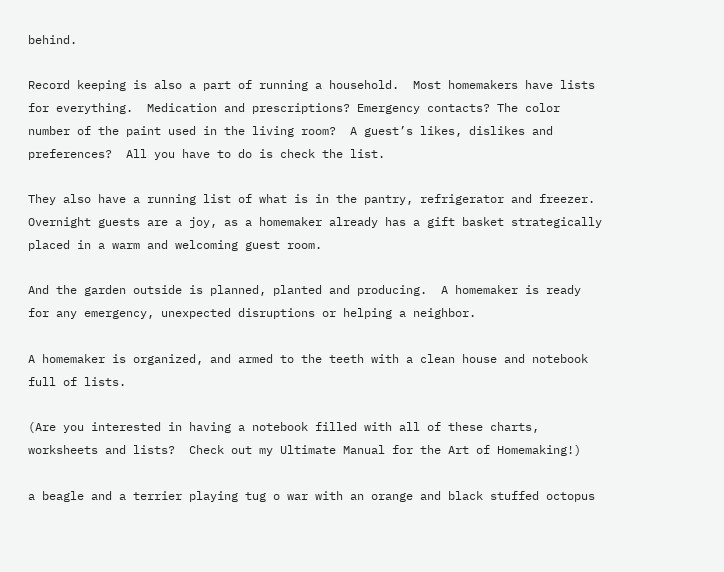behind.

Record keeping is also a part of running a household.  Most homemakers have lists for everything.  Medication and prescriptions? Emergency contacts? The color number of the paint used in the living room?  A guest’s likes, dislikes and preferences?  All you have to do is check the list.

They also have a running list of what is in the pantry, refrigerator and freezer.  Overnight guests are a joy, as a homemaker already has a gift basket strategically placed in a warm and welcoming guest room.

And the garden outside is planned, planted and producing.  A homemaker is ready for any emergency, unexpected disruptions or helping a neighbor.

A homemaker is organized, and armed to the teeth with a clean house and notebook full of lists.

(Are you interested in having a notebook filled with all of these charts, worksheets and lists?  Check out my Ultimate Manual for the Art of Homemaking!)

a beagle and a terrier playing tug o war with an orange and black stuffed octopus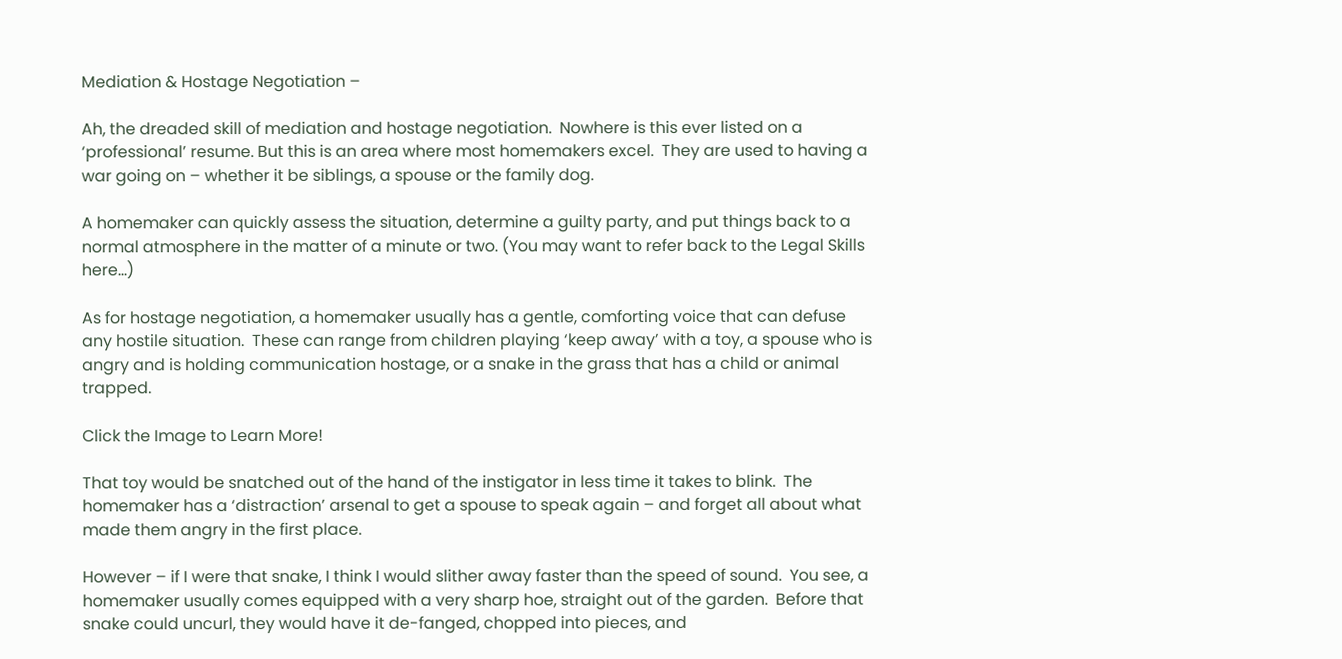Mediation & Hostage Negotiation –

Ah, the dreaded skill of mediation and hostage negotiation.  Nowhere is this ever listed on a ‘professional’ resume. But this is an area where most homemakers excel.  They are used to having a war going on – whether it be siblings, a spouse or the family dog.

A homemaker can quickly assess the situation, determine a guilty party, and put things back to a normal atmosphere in the matter of a minute or two. (You may want to refer back to the Legal Skills here…)

As for hostage negotiation, a homemaker usually has a gentle, comforting voice that can defuse any hostile situation.  These can range from children playing ‘keep away’ with a toy, a spouse who is angry and is holding communication hostage, or a snake in the grass that has a child or animal trapped.

Click the Image to Learn More!

That toy would be snatched out of the hand of the instigator in less time it takes to blink.  The homemaker has a ‘distraction’ arsenal to get a spouse to speak again – and forget all about what made them angry in the first place.

However – if I were that snake, I think I would slither away faster than the speed of sound.  You see, a homemaker usually comes equipped with a very sharp hoe, straight out of the garden.  Before that snake could uncurl, they would have it de-fanged, chopped into pieces, and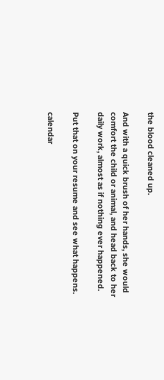the blood cleaned up.

And with a quick brush of her hands, she would comfort the child or animal, and head back to her daily work, almost as if nothing ever happened.

Put that on your resume and see what happens.

calendar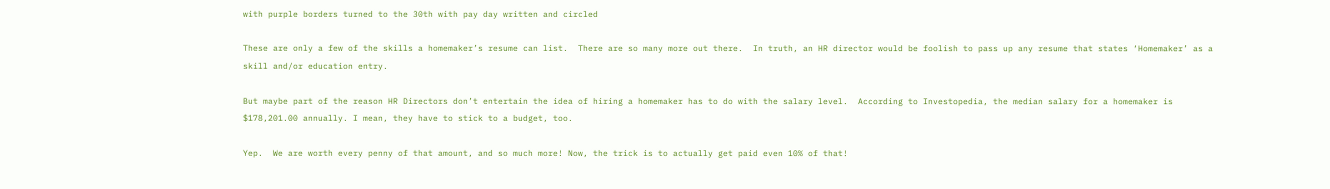with purple borders turned to the 30th with pay day written and circled

These are only a few of the skills a homemaker’s resume can list.  There are so many more out there.  In truth, an HR director would be foolish to pass up any resume that states ‘Homemaker’ as a skill and/or education entry.

But maybe part of the reason HR Directors don’t entertain the idea of hiring a homemaker has to do with the salary level.  According to Investopedia, the median salary for a homemaker is $178,201.00 annually. I mean, they have to stick to a budget, too.

Yep.  We are worth every penny of that amount, and so much more! Now, the trick is to actually get paid even 10% of that!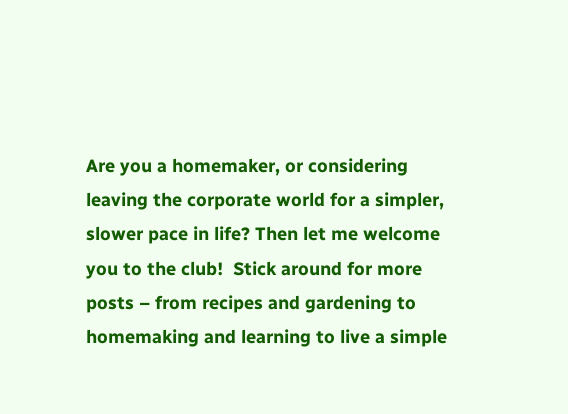Are you a homemaker, or considering leaving the corporate world for a simpler, slower pace in life? Then let me welcome you to the club!  Stick around for more posts – from recipes and gardening to homemaking and learning to live a simple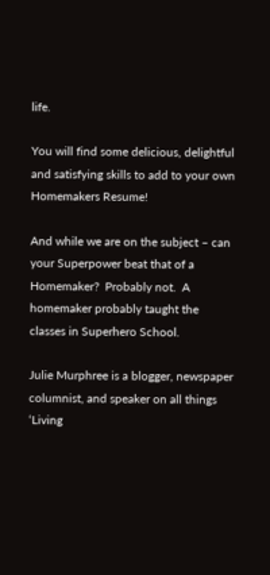life.

You will find some delicious, delightful and satisfying skills to add to your own Homemakers Resume!

And while we are on the subject – can your Superpower beat that of a Homemaker?  Probably not.  A homemaker probably taught the classes in Superhero School.

Julie Murphree is a blogger, newspaper columnist, and speaker on all things ‘Living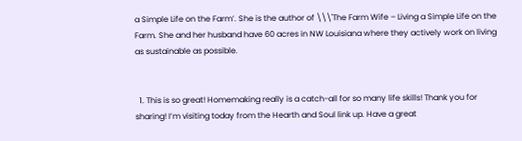a Simple Life on the Farm’. She is the author of \\\'The Farm Wife – Living a Simple Life on the Farm. She and her husband have 60 acres in NW Louisiana where they actively work on living as sustainable as possible.


  1. This is so great! Homemaking really is a catch-all for so many life skills! Thank you for sharing! I’m visiting today from the Hearth and Soul link up. Have a great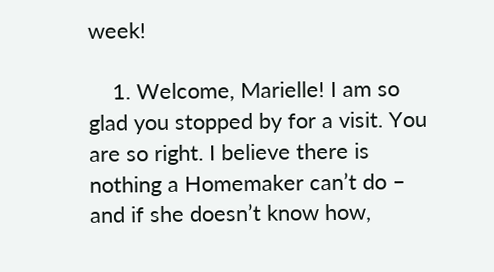week!

    1. Welcome, Marielle! I am so glad you stopped by for a visit. You are so right. I believe there is nothing a Homemaker can’t do – and if she doesn’t know how,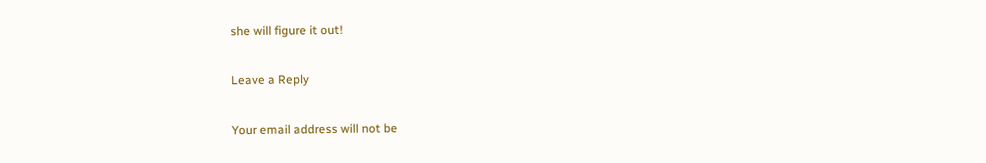she will figure it out!

Leave a Reply

Your email address will not be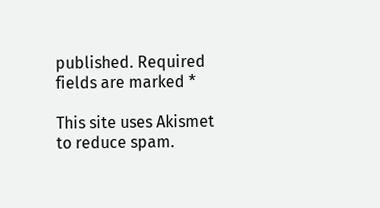published. Required fields are marked *

This site uses Akismet to reduce spam.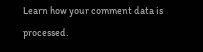Learn how your comment data is processed.